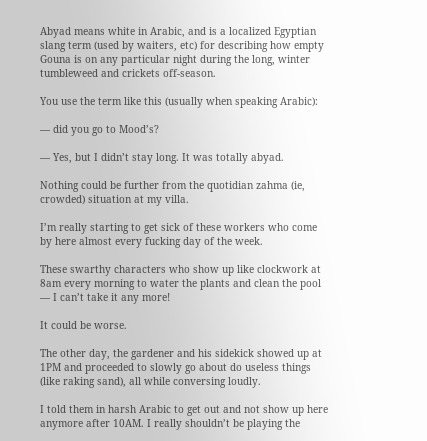Abyad means white in Arabic, and is a localized Egyptian slang term (used by waiters, etc) for describing how empty Gouna is on any particular night during the long, winter tumbleweed and crickets off-season.

You use the term like this (usually when speaking Arabic):

— did you go to Mood’s?

— Yes, but I didn’t stay long. It was totally abyad.

Nothing could be further from the quotidian zahma (ie, crowded) situation at my villa.

I’m really starting to get sick of these workers who come by here almost every fucking day of the week.

These swarthy characters who show up like clockwork at 8am every morning to water the plants and clean the pool — I can’t take it any more!

It could be worse.

The other day, the gardener and his sidekick showed up at 1PM and proceeded to slowly go about do useless things (like raking sand), all while conversing loudly.

I told them in harsh Arabic to get out and not show up here anymore after 10AM. I really shouldn’t be playing the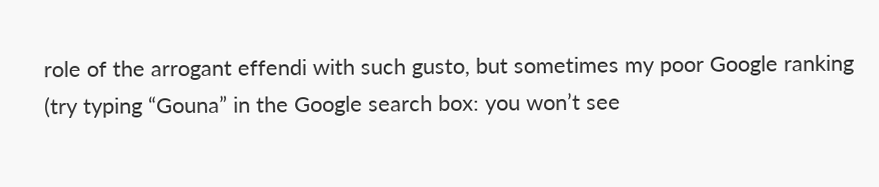role of the arrogant effendi with such gusto, but sometimes my poor Google ranking (try typing “Gouna” in the Google search box: you won’t see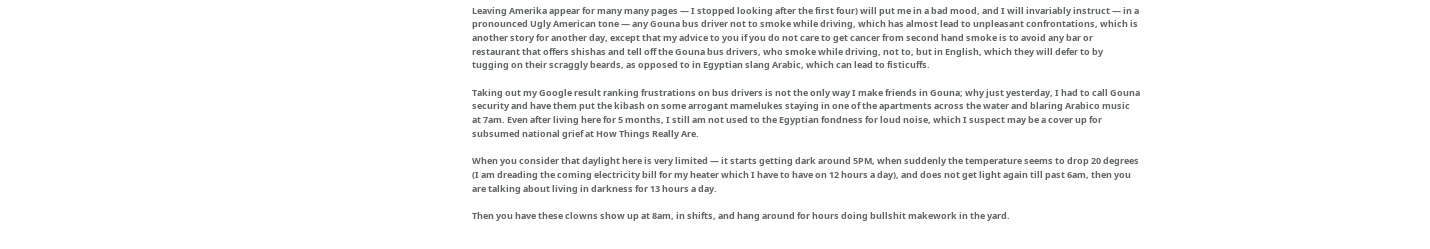Leaving Amerika appear for many many pages — I stopped looking after the first four) will put me in a bad mood, and I will invariably instruct — in a pronounced Ugly American tone — any Gouna bus driver not to smoke while driving, which has almost lead to unpleasant confrontations, which is another story for another day, except that my advice to you if you do not care to get cancer from second hand smoke is to avoid any bar or restaurant that offers shishas and tell off the Gouna bus drivers, who smoke while driving, not to, but in English, which they will defer to by tugging on their scraggly beards, as opposed to in Egyptian slang Arabic, which can lead to fisticuffs.

Taking out my Google result ranking frustrations on bus drivers is not the only way I make friends in Gouna; why just yesterday, I had to call Gouna security and have them put the kibash on some arrogant mamelukes staying in one of the apartments across the water and blaring Arabico music at 7am. Even after living here for 5 months, I still am not used to the Egyptian fondness for loud noise, which I suspect may be a cover up for subsumed national grief at How Things Really Are.

When you consider that daylight here is very limited — it starts getting dark around 5PM, when suddenly the temperature seems to drop 20 degrees (I am dreading the coming electricity bill for my heater which I have to have on 12 hours a day), and does not get light again till past 6am, then you are talking about living in darkness for 13 hours a day.

Then you have these clowns show up at 8am, in shifts, and hang around for hours doing bullshit makework in the yard.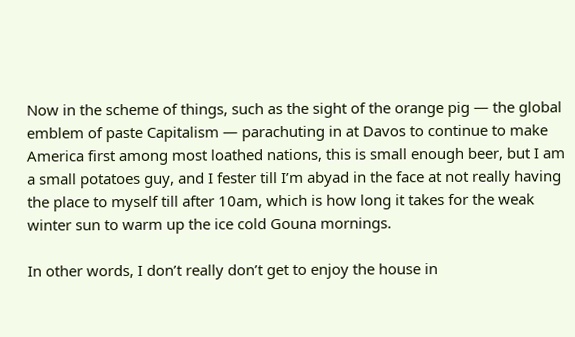Now in the scheme of things, such as the sight of the orange pig — the global emblem of paste Capitalism — parachuting in at Davos to continue to make America first among most loathed nations, this is small enough beer, but I am a small potatoes guy, and I fester till I’m abyad in the face at not really having the place to myself till after 10am, which is how long it takes for the weak winter sun to warm up the ice cold Gouna mornings.

In other words, I don’t really don’t get to enjoy the house in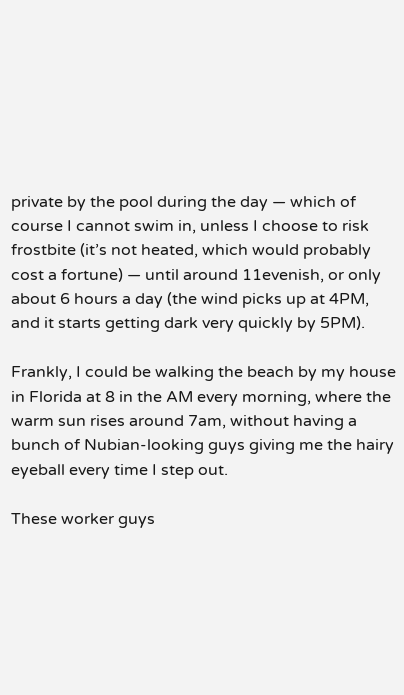private by the pool during the day — which of course I cannot swim in, unless I choose to risk frostbite (it’s not heated, which would probably cost a fortune) — until around 11evenish, or only about 6 hours a day (the wind picks up at 4PM, and it starts getting dark very quickly by 5PM).

Frankly, I could be walking the beach by my house in Florida at 8 in the AM every morning, where the warm sun rises around 7am, without having a bunch of Nubian-looking guys giving me the hairy eyeball every time I step out.

These worker guys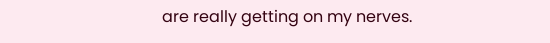are really getting on my nerves.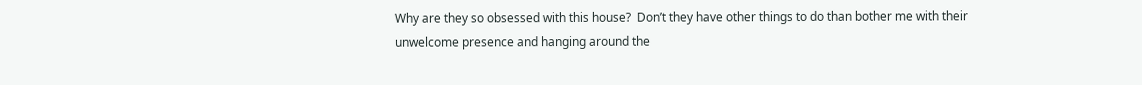Why are they so obsessed with this house?  Don’t they have other things to do than bother me with their unwelcome presence and hanging around the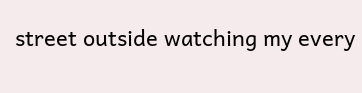street outside watching my every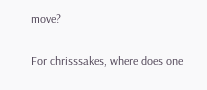move?

For chrisssakes, where does one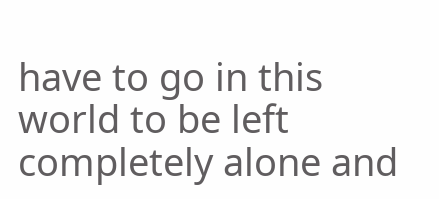have to go in this world to be left completely alone and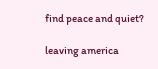find peace and quiet?

leaving america